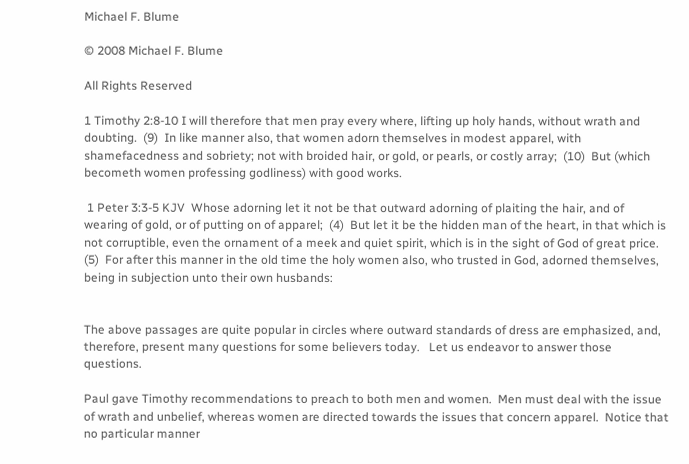Michael F. Blume

© 2008 Michael F. Blume

All Rights Reserved

1 Timothy 2:8-10 I will therefore that men pray every where, lifting up holy hands, without wrath and doubting.  (9)  In like manner also, that women adorn themselves in modest apparel, with shamefacedness and sobriety; not with broided hair, or gold, or pearls, or costly array;  (10)  But (which becometh women professing godliness) with good works.

 1 Peter 3:3-5 KJV  Whose adorning let it not be that outward adorning of plaiting the hair, and of wearing of gold, or of putting on of apparel;  (4)  But let it be the hidden man of the heart, in that which is not corruptible, even the ornament of a meek and quiet spirit, which is in the sight of God of great price.  (5)  For after this manner in the old time the holy women also, who trusted in God, adorned themselves, being in subjection unto their own husbands:


The above passages are quite popular in circles where outward standards of dress are emphasized, and, therefore, present many questions for some believers today.   Let us endeavor to answer those questions.

Paul gave Timothy recommendations to preach to both men and women.  Men must deal with the issue of wrath and unbelief, whereas women are directed towards the issues that concern apparel.  Notice that no particular manner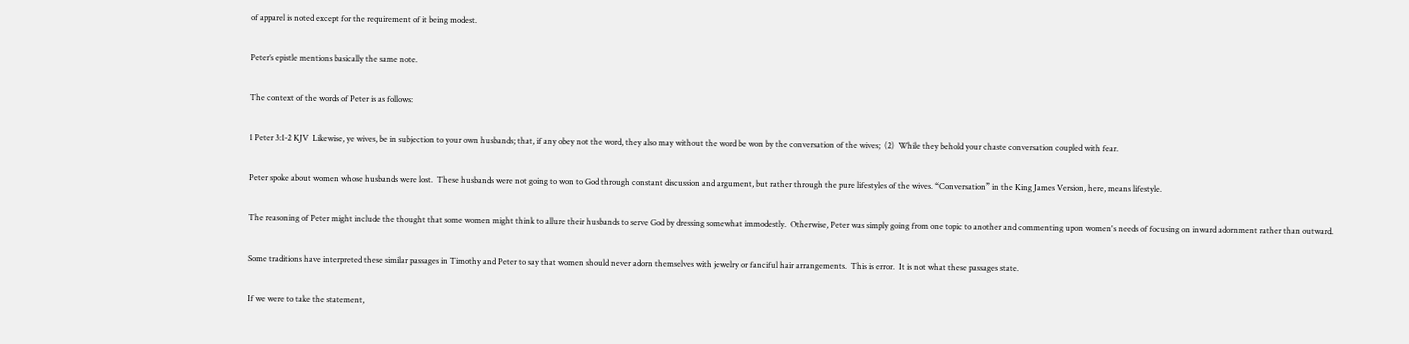of apparel is noted except for the requirement of it being modest.

Peter’s epistle mentions basically the same note.

The context of the words of Peter is as follows:

1 Peter 3:1-2 KJV  Likewise, ye wives, be in subjection to your own husbands; that, if any obey not the word, they also may without the word be won by the conversation of the wives;  (2)  While they behold your chaste conversation coupled with fear.

Peter spoke about women whose husbands were lost.  These husbands were not going to won to God through constant discussion and argument, but rather through the pure lifestyles of the wives. “Conversation” in the King James Version, here, means lifestyle.

The reasoning of Peter might include the thought that some women might think to allure their husbands to serve God by dressing somewhat immodestly.  Otherwise, Peter was simply going from one topic to another and commenting upon women's needs of focusing on inward adornment rather than outward.

Some traditions have interpreted these similar passages in Timothy and Peter to say that women should never adorn themselves with jewelry or fanciful hair arrangements.  This is error.  It is not what these passages state.

If we were to take the statement,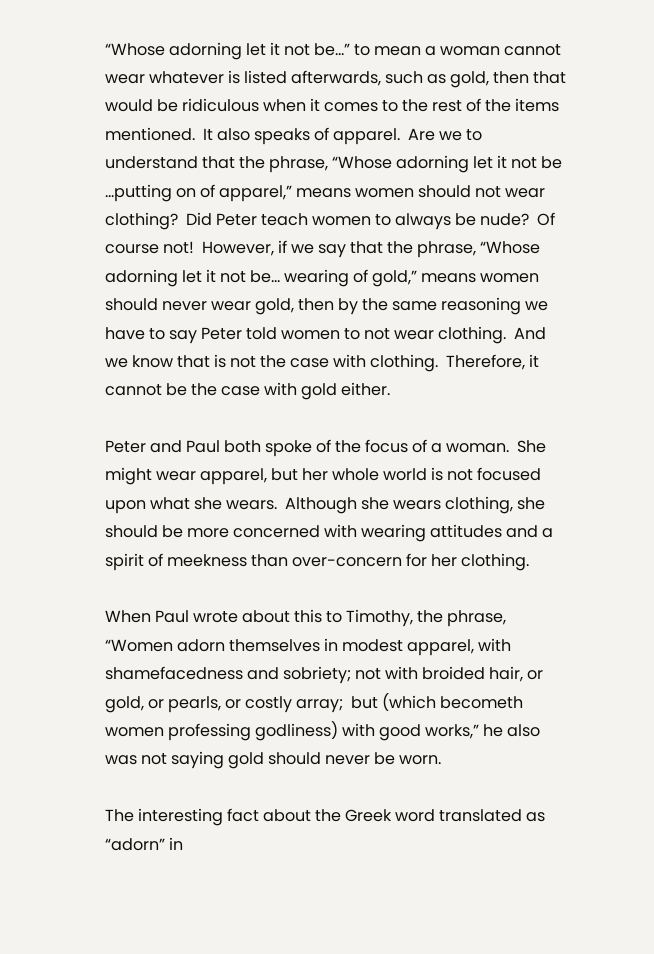“Whose adorning let it not be…” to mean a woman cannot wear whatever is listed afterwards, such as gold, then that would be ridiculous when it comes to the rest of the items mentioned.  It also speaks of apparel.  Are we to understand that the phrase, “Whose adorning let it not be …putting on of apparel,” means women should not wear clothing?  Did Peter teach women to always be nude?  Of course not!  However, if we say that the phrase, “Whose adorning let it not be… wearing of gold,” means women should never wear gold, then by the same reasoning we have to say Peter told women to not wear clothing.  And we know that is not the case with clothing.  Therefore, it cannot be the case with gold either.

Peter and Paul both spoke of the focus of a woman.  She might wear apparel, but her whole world is not focused upon what she wears.  Although she wears clothing, she should be more concerned with wearing attitudes and a spirit of meekness than over-concern for her clothing.

When Paul wrote about this to Timothy, the phrase, “Women adorn themselves in modest apparel, with shamefacedness and sobriety; not with broided hair, or gold, or pearls, or costly array;  but (which becometh women professing godliness) with good works,” he also was not saying gold should never be worn.

The interesting fact about the Greek word translated as “adorn” in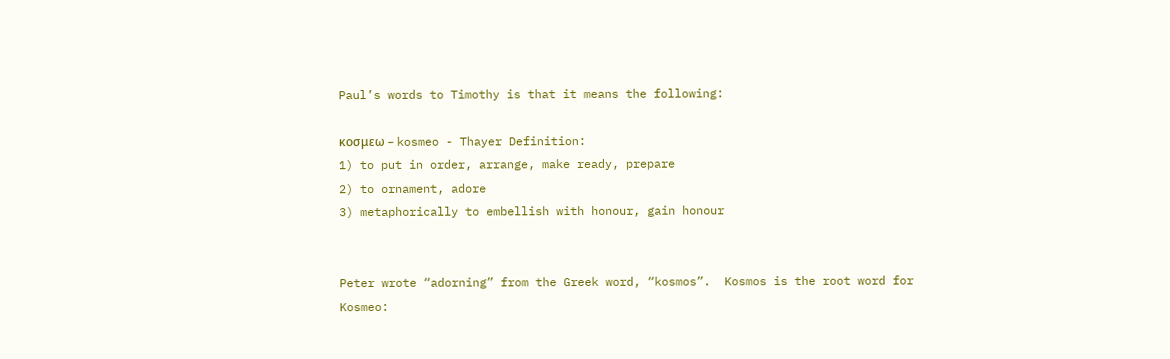Paul’s words to Timothy is that it means the following:

κοσμεω – kosmeo - Thayer Definition:
1) to put in order, arrange, make ready, prepare
2) to ornament, adore
3) metaphorically to embellish with honour, gain honour


Peter wrote “adorning” from the Greek word, “kosmos”.  Kosmos is the root word for Kosmeo: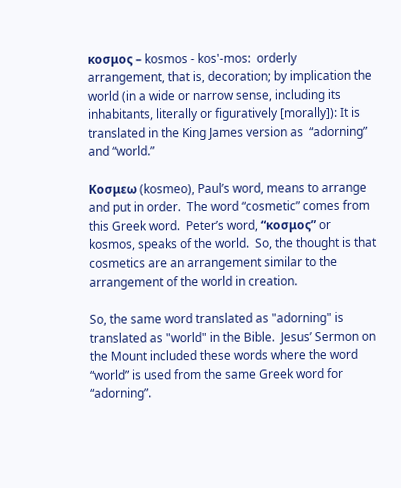κοσμος – kosmos - kos'-mos:  orderly arrangement, that is, decoration; by implication the world (in a wide or narrow sense, including its inhabitants, literally or figuratively [morally]): It is translated in the King James version as  “adorning” and “world.”

Κοσμεω (kosmeo), Paul’s word, means to arrange and put in order.  The word “cosmetic” comes from this Greek word.  Peter’s word, “κοσμος” or kosmos, speaks of the world.  So, the thought is that cosmetics are an arrangement similar to the arrangement of the world in creation.

So, the same word translated as "adorning" is translated as "world" in the Bible.  Jesus’ Sermon on the Mount included these words where the word “world” is used from the same Greek word for “adorning”.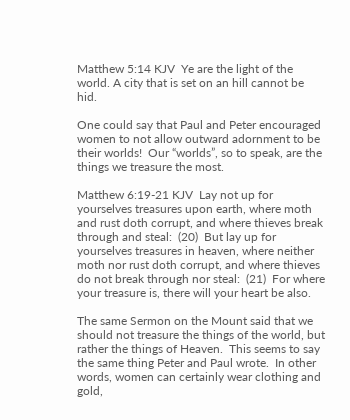Matthew 5:14 KJV  Ye are the light of the world. A city that is set on an hill cannot be hid.

One could say that Paul and Peter encouraged women to not allow outward adornment to be their worlds!  Our “worlds”, so to speak, are the things we treasure the most.

Matthew 6:19-21 KJV  Lay not up for yourselves treasures upon earth, where moth and rust doth corrupt, and where thieves break through and steal:  (20)  But lay up for yourselves treasures in heaven, where neither moth nor rust doth corrupt, and where thieves do not break through nor steal:  (21)  For where your treasure is, there will your heart be also.

The same Sermon on the Mount said that we should not treasure the things of the world, but rather the things of Heaven.  This seems to say the same thing Peter and Paul wrote.  In other words, women can certainly wear clothing and gold,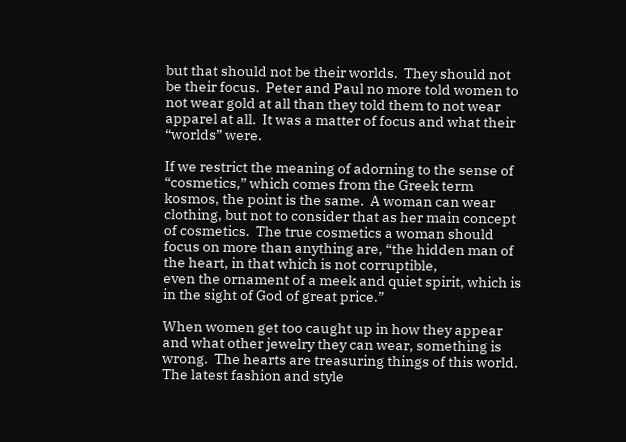but that should not be their worlds.  They should not be their focus.  Peter and Paul no more told women to not wear gold at all than they told them to not wear apparel at all.  It was a matter of focus and what their “worlds” were.

If we restrict the meaning of adorning to the sense of “cosmetics,” which comes from the Greek term kosmos, the point is the same.  A woman can wear clothing, but not to consider that as her main concept of cosmetics.  The true cosmetics a woman should focus on more than anything are, “the hidden man of the heart, in that which is not corruptible,
even the ornament of a meek and quiet spirit, which is in the sight of God of great price.”

When women get too caught up in how they appear and what other jewelry they can wear, something is wrong.  The hearts are treasuring things of this world.  The latest fashion and style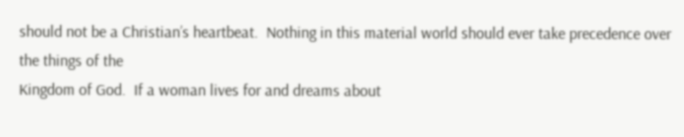should not be a Christian’s heartbeat.  Nothing in this material world should ever take precedence over the things of the
Kingdom of God.  If a woman lives for and dreams about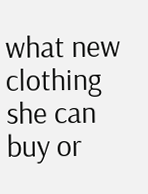what new clothing she can buy or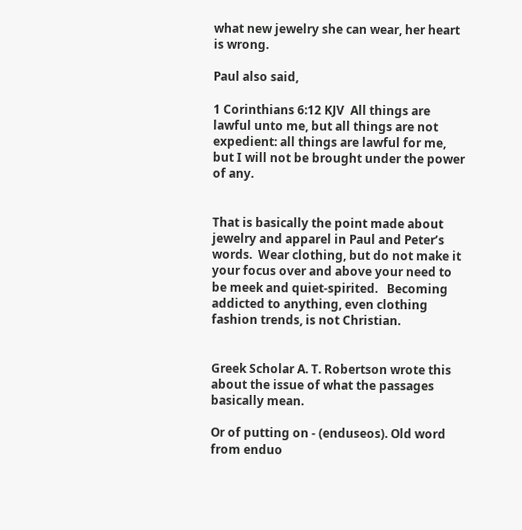what new jewelry she can wear, her heart is wrong.

Paul also said,

1 Corinthians 6:12 KJV  All things are lawful unto me, but all things are not expedient: all things are lawful for me, but I will not be brought under the power of any.


That is basically the point made about jewelry and apparel in Paul and Peter’s words.  Wear clothing, but do not make it your focus over and above your need to be meek and quiet-spirited.   Becoming addicted to anything, even clothing fashion trends, is not Christian.


Greek Scholar A. T. Robertson wrote this about the issue of what the passages basically mean.

Or of putting on - (enduseos). Old word from enduo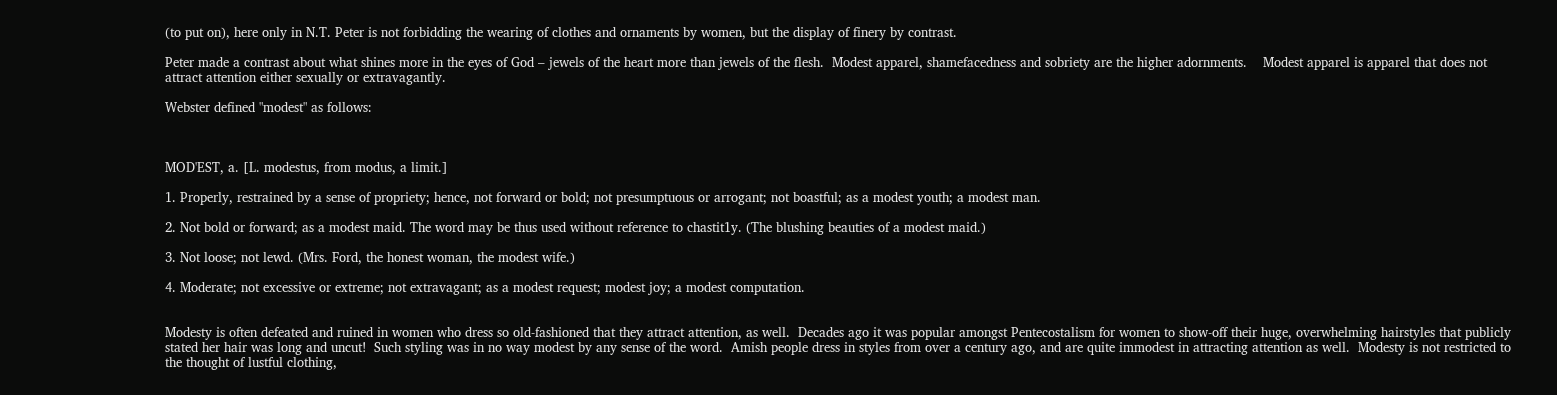(to put on), here only in N.T. Peter is not forbidding the wearing of clothes and ornaments by women, but the display of finery by contrast.

Peter made a contrast about what shines more in the eyes of God – jewels of the heart more than jewels of the flesh.  Modest apparel, shamefacedness and sobriety are the higher adornments.    Modest apparel is apparel that does not attract attention either sexually or extravagantly.

Webster defined "modest" as follows:



MOD'EST, a. [L. modestus, from modus, a limit.]

1. Properly, restrained by a sense of propriety; hence, not forward or bold; not presumptuous or arrogant; not boastful; as a modest youth; a modest man.

2. Not bold or forward; as a modest maid. The word may be thus used without reference to chastit1y. (The blushing beauties of a modest maid.)

3. Not loose; not lewd. (Mrs. Ford, the honest woman, the modest wife.)

4. Moderate; not excessive or extreme; not extravagant; as a modest request; modest joy; a modest computation.


Modesty is often defeated and ruined in women who dress so old-fashioned that they attract attention, as well.  Decades ago it was popular amongst Pentecostalism for women to show-off their huge, overwhelming hairstyles that publicly stated her hair was long and uncut!  Such styling was in no way modest by any sense of the word.  Amish people dress in styles from over a century ago, and are quite immodest in attracting attention as well.  Modesty is not restricted to the thought of lustful clothing,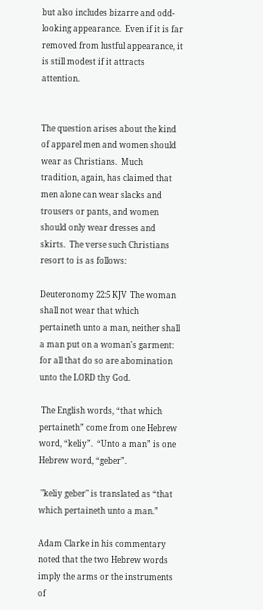but also includes bizarre and odd-looking appearance.  Even if it is far removed from lustful appearance, it is still modest if it attracts attention.


The question arises about the kind of apparel men and women should wear as Christians.  Much tradition, again, has claimed that men alone can wear slacks and trousers or pants, and women should only wear dresses and skirts.  The verse such Christians resort to is as follows:

Deuteronomy 22:5 KJV  The woman shall not wear that which pertaineth unto a man, neither shall a man put on a woman's garment: for all that do so are abomination unto the LORD thy God.

 The English words, “that which pertaineth” come from one Hebrew word, “keliy”.  “Unto a man” is one Hebrew word, “geber”.

 "keliy geber" is translated as “that which pertaineth unto a man.”

Adam Clarke in his commentary noted that the two Hebrew words imply the arms or the instruments of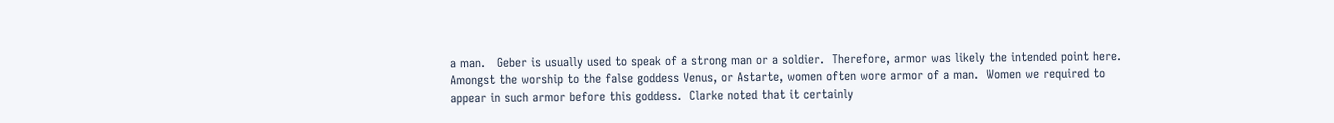a man.   Geber is usually used to speak of a strong man or a soldier.  Therefore, armor was likely the intended point here.  Amongst the worship to the false goddess Venus, or Astarte, women often wore armor of a man.  Women we required to appear in such armor before this goddess.  Clarke noted that it certainly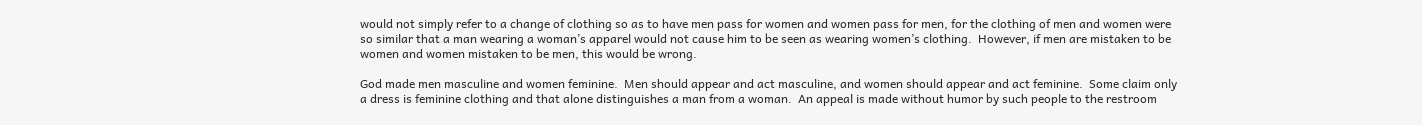would not simply refer to a change of clothing so as to have men pass for women and women pass for men, for the clothing of men and women were so similar that a man wearing a woman’s apparel would not cause him to be seen as wearing women’s clothing.  However, if men are mistaken to be women and women mistaken to be men, this would be wrong.

God made men masculine and women feminine.  Men should appear and act masculine, and women should appear and act feminine.  Some claim only a dress is feminine clothing and that alone distinguishes a man from a woman.  An appeal is made without humor by such people to the restroom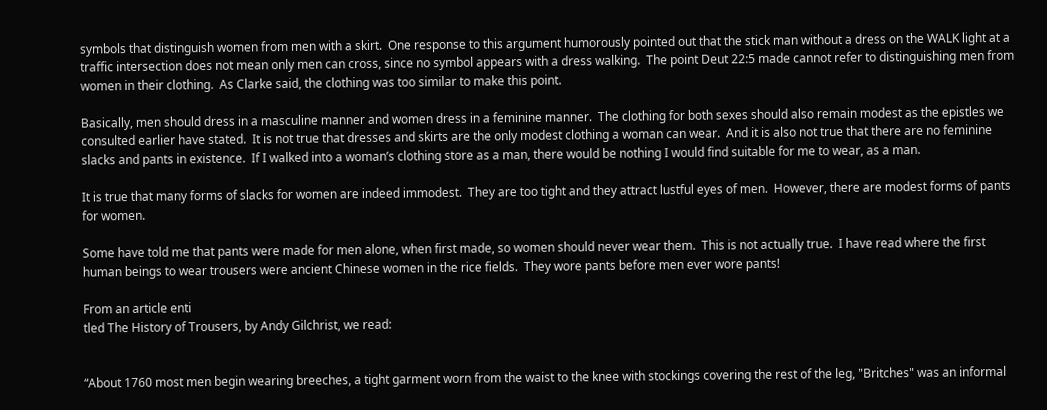symbols that distinguish women from men with a skirt.  One response to this argument humorously pointed out that the stick man without a dress on the WALK light at a traffic intersection does not mean only men can cross, since no symbol appears with a dress walking.  The point Deut 22:5 made cannot refer to distinguishing men from women in their clothing.  As Clarke said, the clothing was too similar to make this point.

Basically, men should dress in a masculine manner and women dress in a feminine manner.  The clothing for both sexes should also remain modest as the epistles we consulted earlier have stated.  It is not true that dresses and skirts are the only modest clothing a woman can wear.  And it is also not true that there are no feminine slacks and pants in existence.  If I walked into a woman’s clothing store as a man, there would be nothing I would find suitable for me to wear, as a man.

It is true that many forms of slacks for women are indeed immodest.  They are too tight and they attract lustful eyes of men.  However, there are modest forms of pants for women.

Some have told me that pants were made for men alone, when first made, so women should never wear them.  This is not actually true.  I have read where the first human beings to wear trousers were ancient Chinese women in the rice fields.  They wore pants before men ever wore pants!

From an article enti
tled The History of Trousers, by Andy Gilchrist, we read:


“About 1760 most men begin wearing breeches, a tight garment worn from the waist to the knee with stockings covering the rest of the leg, "Britches" was an informal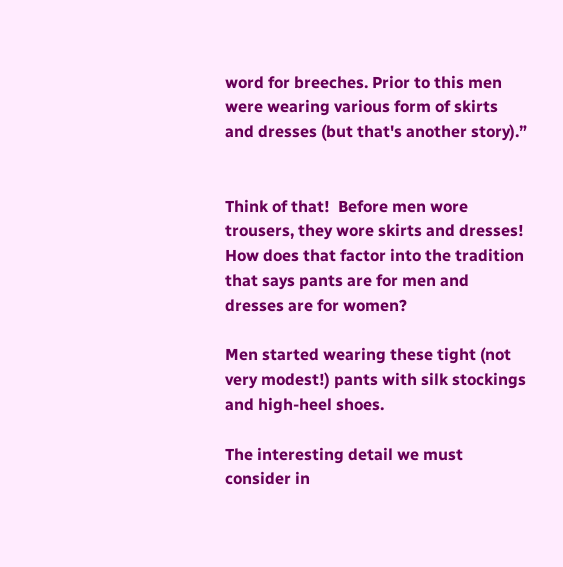word for breeches. Prior to this men were wearing various form of skirts and dresses (but that's another story).”


Think of that!  Before men wore trousers, they wore skirts and dresses!  How does that factor into the tradition that says pants are for men and dresses are for women?

Men started wearing these tight (not very modest!) pants with silk stockings and high-heel shoes.

The interesting detail we must consider in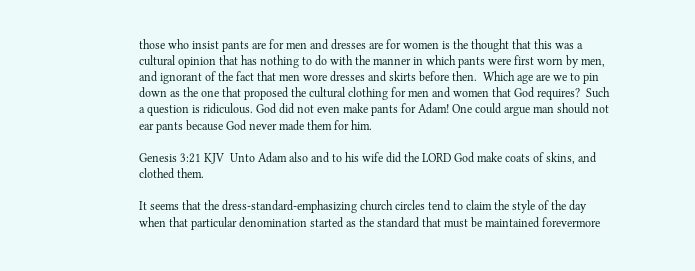those who insist pants are for men and dresses are for women is the thought that this was a cultural opinion that has nothing to do with the manner in which pants were first worn by men, and ignorant of the fact that men wore dresses and skirts before then.  Which age are we to pin down as the one that proposed the cultural clothing for men and women that God requires?  Such a question is ridiculous. God did not even make pants for Adam! One could argue man should not ear pants because God never made them for him.

Genesis 3:21 KJV  Unto Adam also and to his wife did the LORD God make coats of skins, and clothed them.

It seems that the dress-standard-emphasizing church circles tend to claim the style of the day when that particular denomination started as the standard that must be maintained forevermore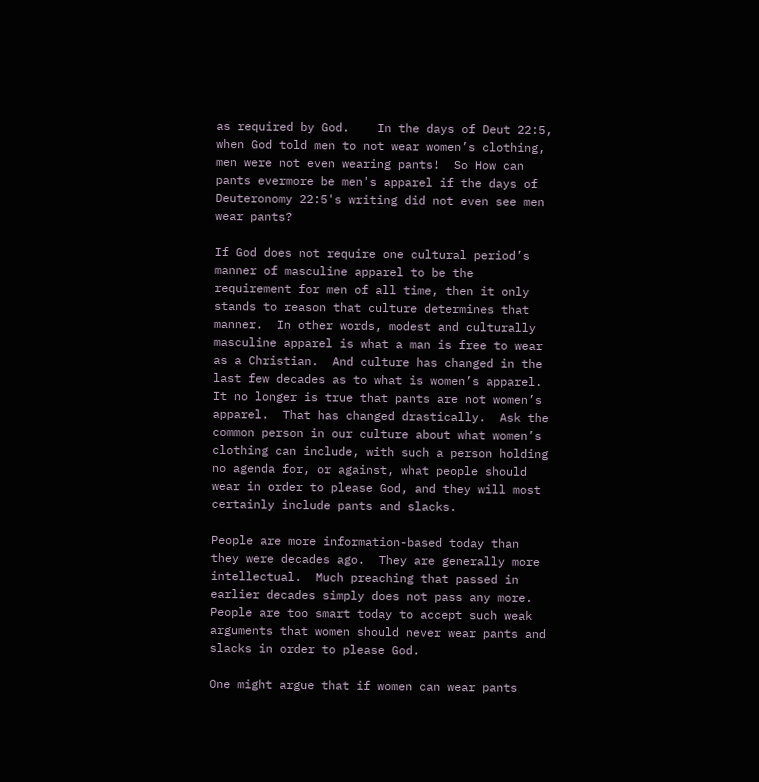as required by God.    In the days of Deut 22:5, when God told men to not wear women’s clothing, men were not even wearing pants!  So How can pants evermore be men's apparel if the days of Deuteronomy 22:5's writing did not even see men wear pants?

If God does not require one cultural period’s manner of masculine apparel to be the requirement for men of all time, then it only stands to reason that culture determines that manner.  In other words, modest and culturally masculine apparel is what a man is free to wear as a Christian.  And culture has changed in the last few decades as to what is women’s apparel.  It no longer is true that pants are not women’s apparel.  That has changed drastically.  Ask the common person in our culture about what women’s clothing can include, with such a person holding no agenda for, or against, what people should wear in order to please God, and they will most certainly include pants and slacks.

People are more information-based today than they were decades ago.  They are generally more intellectual.  Much preaching that passed in earlier decades simply does not pass any more.  People are too smart today to accept such weak arguments that women should never wear pants and slacks in order to please God.

One might argue that if women can wear pants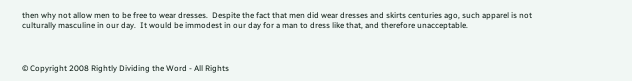then why not allow men to be free to wear dresses.  Despite the fact that men did wear dresses and skirts centuries ago, such apparel is not culturally masculine in our day.  It would be immodest in our day for a man to dress like that, and therefore unacceptable.



© Copyright 2008 Rightly Dividing the Word - All Rights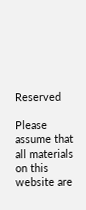Reserved

Please assume that all materials on this website are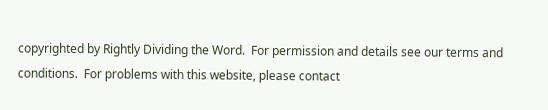copyrighted by Rightly Dividing the Word.  For permission and details see our terms and conditions.  For problems with this website, please contact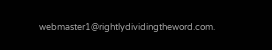webmaster1@rightlydividingtheword.com.